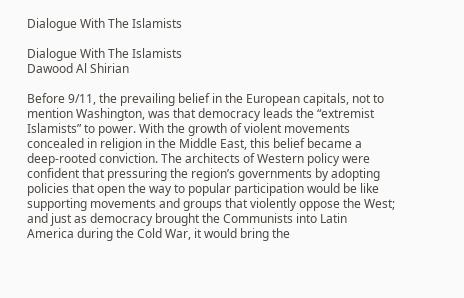Dialogue With The Islamists

Dialogue With The Islamists
Dawood Al Shirian

Before 9/11, the prevailing belief in the European capitals, not to mention Washington, was that democracy leads the “extremist Islamists” to power. With the growth of violent movements concealed in religion in the Middle East, this belief became a deep-rooted conviction. The architects of Western policy were confident that pressuring the region’s governments by adopting policies that open the way to popular participation would be like supporting movements and groups that violently oppose the West; and just as democracy brought the Communists into Latin America during the Cold War, it would bring the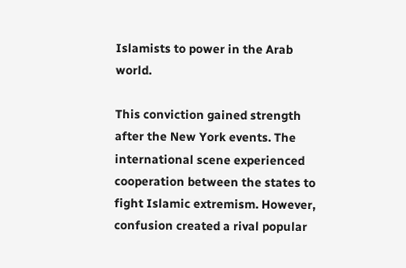Islamists to power in the Arab world.

This conviction gained strength after the New York events. The international scene experienced cooperation between the states to fight Islamic extremism. However, confusion created a rival popular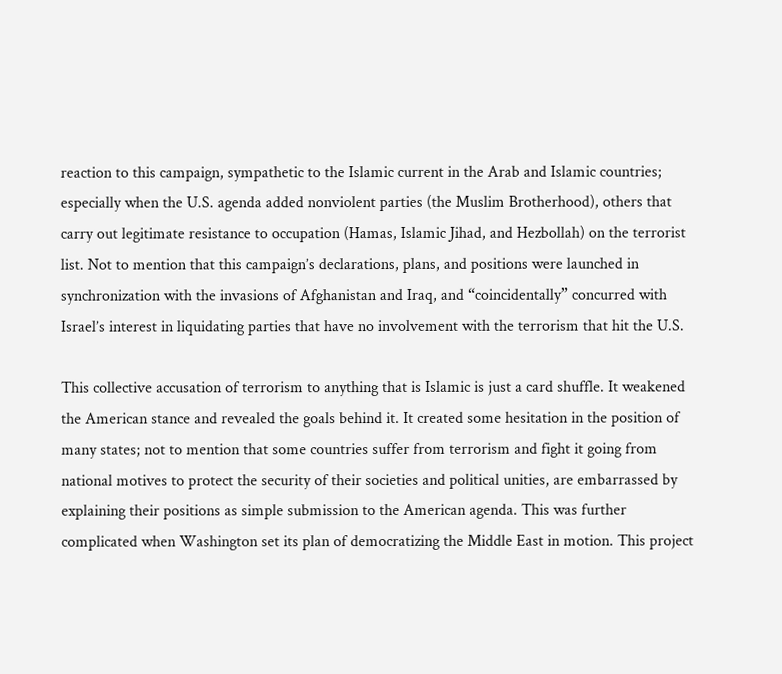reaction to this campaign, sympathetic to the Islamic current in the Arab and Islamic countries; especially when the U.S. agenda added nonviolent parties (the Muslim Brotherhood), others that carry out legitimate resistance to occupation (Hamas, Islamic Jihad, and Hezbollah) on the terrorist list. Not to mention that this campaign’s declarations, plans, and positions were launched in synchronization with the invasions of Afghanistan and Iraq, and “coincidentally” concurred with Israel’s interest in liquidating parties that have no involvement with the terrorism that hit the U.S.

This collective accusation of terrorism to anything that is Islamic is just a card shuffle. It weakened the American stance and revealed the goals behind it. It created some hesitation in the position of many states; not to mention that some countries suffer from terrorism and fight it going from national motives to protect the security of their societies and political unities, are embarrassed by explaining their positions as simple submission to the American agenda. This was further complicated when Washington set its plan of democratizing the Middle East in motion. This project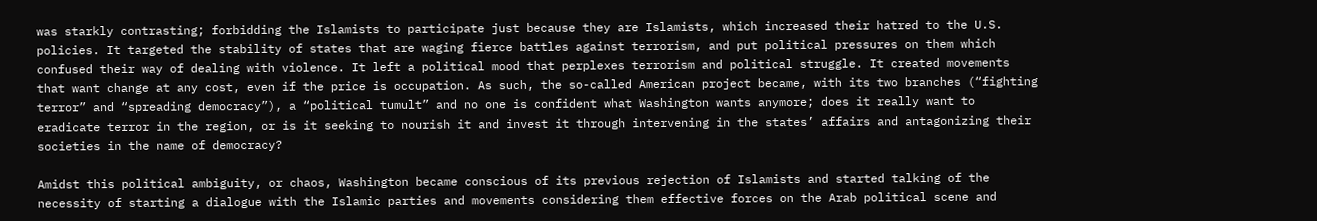was starkly contrasting; forbidding the Islamists to participate just because they are Islamists, which increased their hatred to the U.S. policies. It targeted the stability of states that are waging fierce battles against terrorism, and put political pressures on them which confused their way of dealing with violence. It left a political mood that perplexes terrorism and political struggle. It created movements that want change at any cost, even if the price is occupation. As such, the so-called American project became, with its two branches (“fighting terror” and “spreading democracy”), a “political tumult” and no one is confident what Washington wants anymore; does it really want to eradicate terror in the region, or is it seeking to nourish it and invest it through intervening in the states’ affairs and antagonizing their societies in the name of democracy?

Amidst this political ambiguity, or chaos, Washington became conscious of its previous rejection of Islamists and started talking of the necessity of starting a dialogue with the Islamic parties and movements considering them effective forces on the Arab political scene and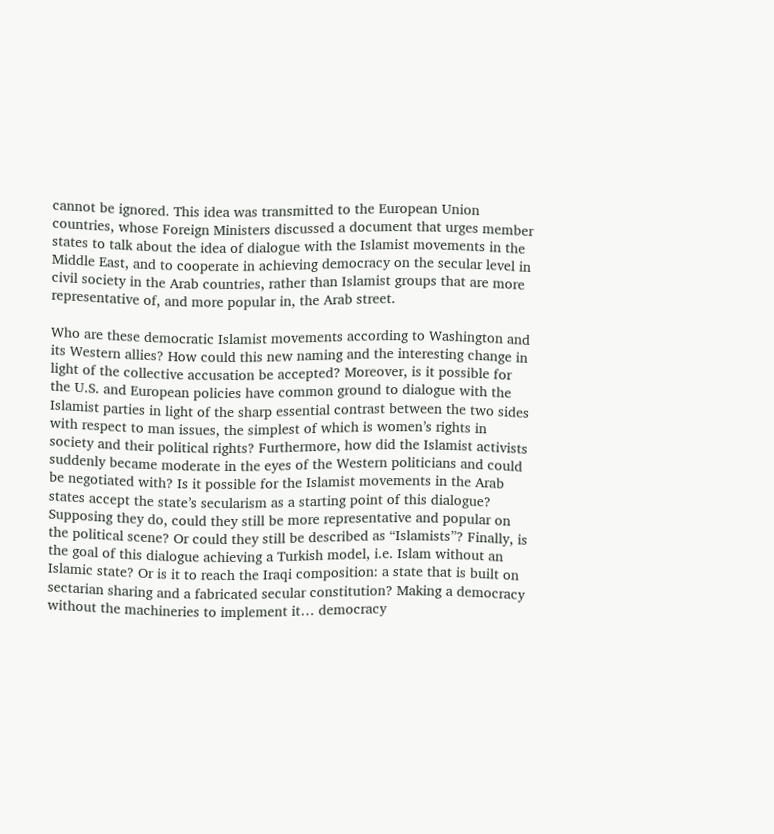cannot be ignored. This idea was transmitted to the European Union countries, whose Foreign Ministers discussed a document that urges member states to talk about the idea of dialogue with the Islamist movements in the Middle East, and to cooperate in achieving democracy on the secular level in civil society in the Arab countries, rather than Islamist groups that are more representative of, and more popular in, the Arab street.

Who are these democratic Islamist movements according to Washington and its Western allies? How could this new naming and the interesting change in light of the collective accusation be accepted? Moreover, is it possible for the U.S. and European policies have common ground to dialogue with the Islamist parties in light of the sharp essential contrast between the two sides with respect to man issues, the simplest of which is women’s rights in society and their political rights? Furthermore, how did the Islamist activists suddenly became moderate in the eyes of the Western politicians and could be negotiated with? Is it possible for the Islamist movements in the Arab states accept the state’s secularism as a starting point of this dialogue? Supposing they do, could they still be more representative and popular on the political scene? Or could they still be described as “Islamists”? Finally, is the goal of this dialogue achieving a Turkish model, i.e. Islam without an Islamic state? Or is it to reach the Iraqi composition: a state that is built on sectarian sharing and a fabricated secular constitution? Making a democracy without the machineries to implement it… democracy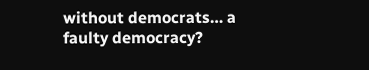without democrats… a faulty democracy?